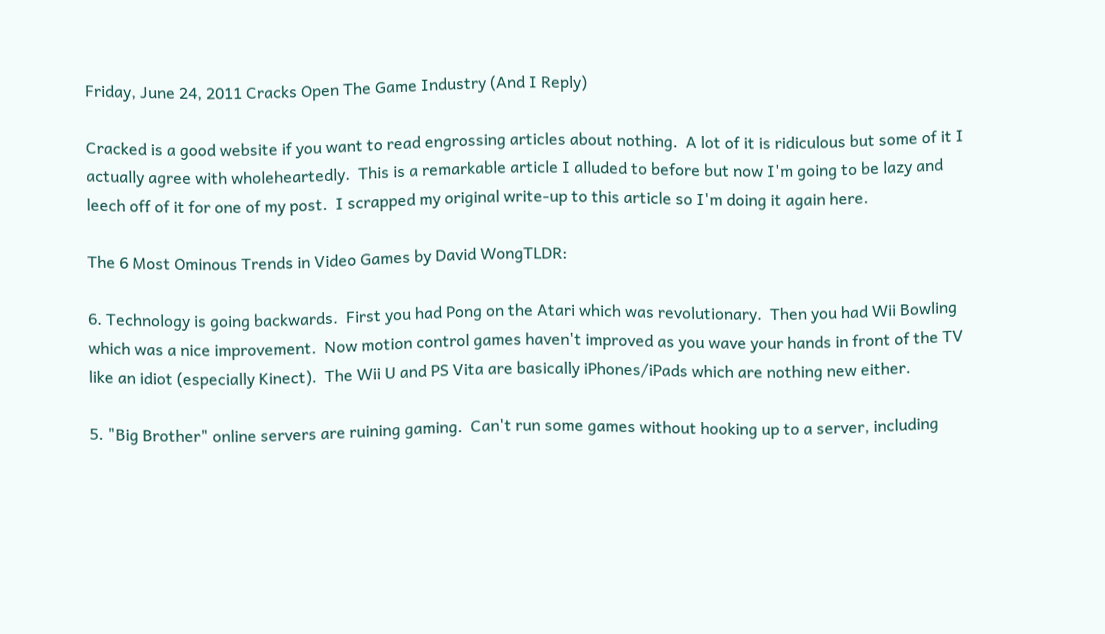Friday, June 24, 2011 Cracks Open The Game Industry (And I Reply)

Cracked is a good website if you want to read engrossing articles about nothing.  A lot of it is ridiculous but some of it I actually agree with wholeheartedly.  This is a remarkable article I alluded to before but now I'm going to be lazy and leech off of it for one of my post.  I scrapped my original write-up to this article so I'm doing it again here.

The 6 Most Ominous Trends in Video Games by David WongTLDR:

6. Technology is going backwards.  First you had Pong on the Atari which was revolutionary.  Then you had Wii Bowling which was a nice improvement.  Now motion control games haven't improved as you wave your hands in front of the TV like an idiot (especially Kinect).  The Wii U and PS Vita are basically iPhones/iPads which are nothing new either.

5. "Big Brother" online servers are ruining gaming.  Can't run some games without hooking up to a server, including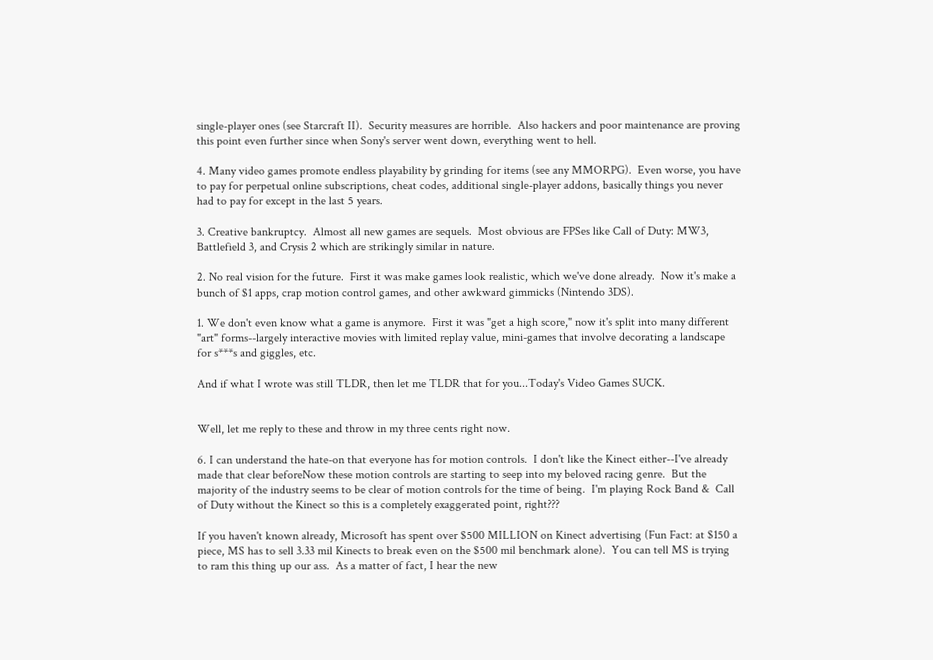single-player ones (see Starcraft II).  Security measures are horrible.  Also hackers and poor maintenance are proving this point even further since when Sony's server went down, everything went to hell.

4. Many video games promote endless playability by grinding for items (see any MMORPG).  Even worse, you have to pay for perpetual online subscriptions, cheat codes, additional single-player addons, basically things you never had to pay for except in the last 5 years.

3. Creative bankruptcy.  Almost all new games are sequels.  Most obvious are FPSes like Call of Duty: MW3, Battlefield 3, and Crysis 2 which are strikingly similar in nature.

2. No real vision for the future.  First it was make games look realistic, which we've done already.  Now it's make a bunch of $1 apps, crap motion control games, and other awkward gimmicks (Nintendo 3DS).

1. We don't even know what a game is anymore.  First it was "get a high score," now it's split into many different "art" forms--largely interactive movies with limited replay value, mini-games that involve decorating a landscape for s***s and giggles, etc.

And if what I wrote was still TLDR, then let me TLDR that for you...Today's Video Games SUCK.


Well, let me reply to these and throw in my three cents right now.

6. I can understand the hate-on that everyone has for motion controls.  I don't like the Kinect either--I've already made that clear beforeNow these motion controls are starting to seep into my beloved racing genre.  But the majority of the industry seems to be clear of motion controls for the time of being.  I'm playing Rock Band &  Call of Duty without the Kinect so this is a completely exaggerated point, right???

If you haven't known already, Microsoft has spent over $500 MILLION on Kinect advertising (Fun Fact: at $150 a piece, MS has to sell 3.33 mil Kinects to break even on the $500 mil benchmark alone).  You can tell MS is trying to ram this thing up our ass.  As a matter of fact, I hear the new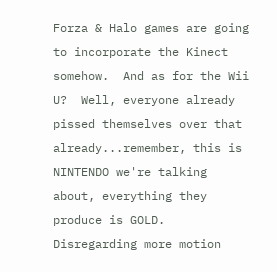Forza & Halo games are going to incorporate the Kinect somehow.  And as for the Wii U?  Well, everyone already pissed themselves over that already...remember, this is NINTENDO we're talking about, everything they produce is GOLD.  Disregarding more motion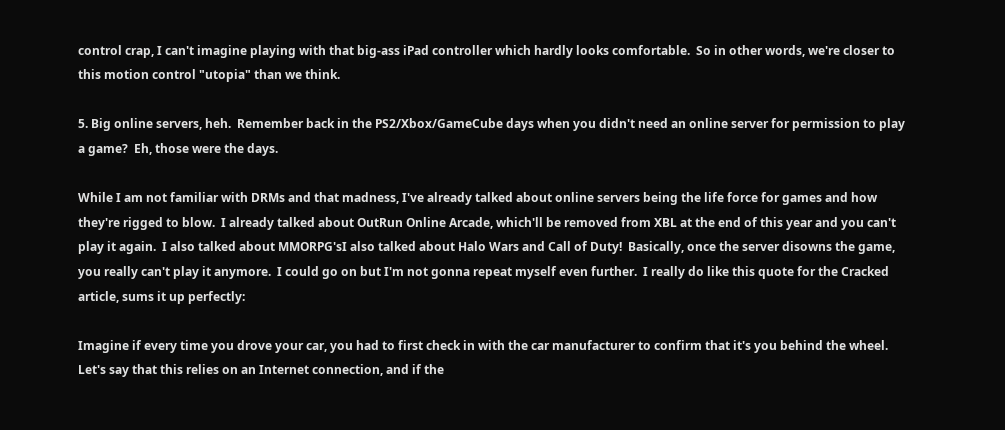control crap, I can't imagine playing with that big-ass iPad controller which hardly looks comfortable.  So in other words, we're closer to this motion control "utopia" than we think.

5. Big online servers, heh.  Remember back in the PS2/Xbox/GameCube days when you didn't need an online server for permission to play a game?  Eh, those were the days.

While I am not familiar with DRMs and that madness, I've already talked about online servers being the life force for games and how they're rigged to blow.  I already talked about OutRun Online Arcade, which'll be removed from XBL at the end of this year and you can't play it again.  I also talked about MMORPG'sI also talked about Halo Wars and Call of Duty!  Basically, once the server disowns the game, you really can't play it anymore.  I could go on but I'm not gonna repeat myself even further.  I really do like this quote for the Cracked article, sums it up perfectly:

Imagine if every time you drove your car, you had to first check in with the car manufacturer to confirm that it's you behind the wheel. Let's say that this relies on an Internet connection, and if the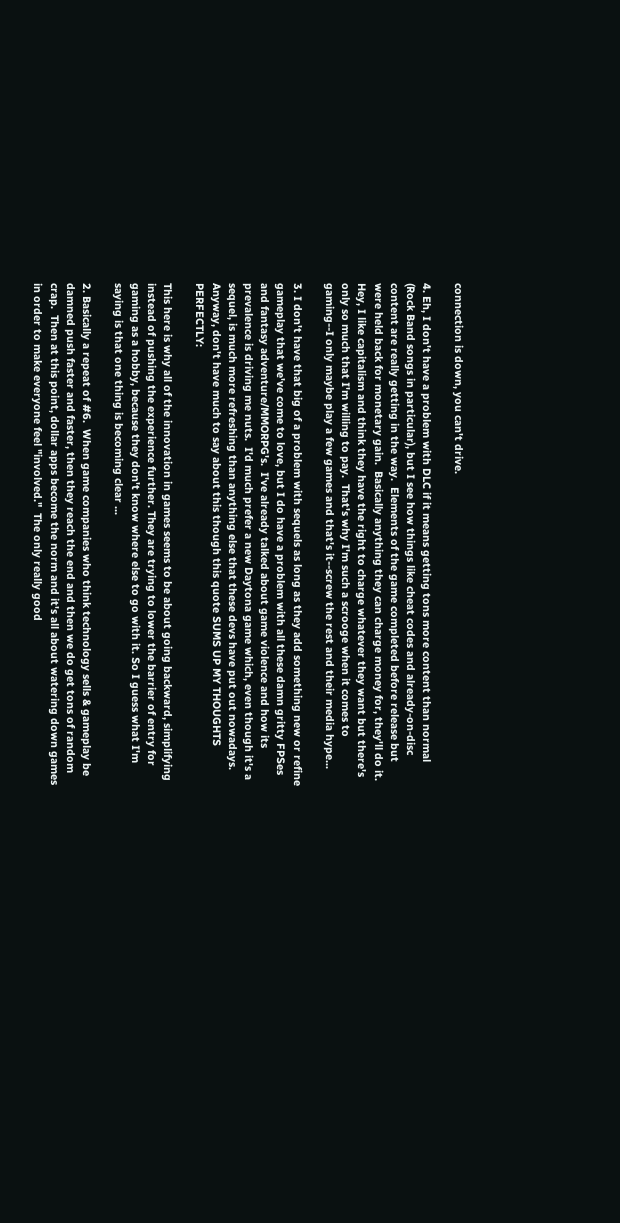connection is down, you can't drive.

4. Eh, I don't have a problem with DLC if it means getting tons more content than normal (Rock Band songs in particular), but I see how things like cheat codes and already-on-disc content are really getting in the way.  Elements of the game completed before release but were held back for monetary gain.  Basically anything they can charge money for, they'll do it.  Hey, I like capitalism and think they have the right to charge whatever they want but there's only so much that I'm willing to pay.  That's why I'm such a scrooge when it comes to gaming--I only maybe play a few games and that's it--screw the rest and their media hype...

3. I don't have that big of a problem with sequels as long as they add something new or refine gameplay that we've come to love, but I do have a problem with all these damn gritty FPSes and fantasy adventure/MMORPG's.  I've already talked about game violence and how its prevalence is driving me nuts.  I'd much prefer a new Daytona game which, even though it's a sequel, is much more refreshing than anything else that these devs have put out nowadays.  Anyway, don't have much to say about this though this quote SUMS UP MY THOUGHTS PERFECTLY:

This here is why all of the innovation in games seems to be about going backward, simplifying instead of pushing the experience further. They are trying to lower the barrier of entry for gaming as a hobby, because they don't know where else to go with it. So I guess what I'm saying is that one thing is becoming clear ...

2. Basically a repeat of #6.  When game companies who think technology sells & gameplay be damned push faster and faster, then they reach the end and then we do get tons of random crap.  Then at this point, dollar apps become the norm and it's all about watering down games in order to make everyone feel "involved."  The only really good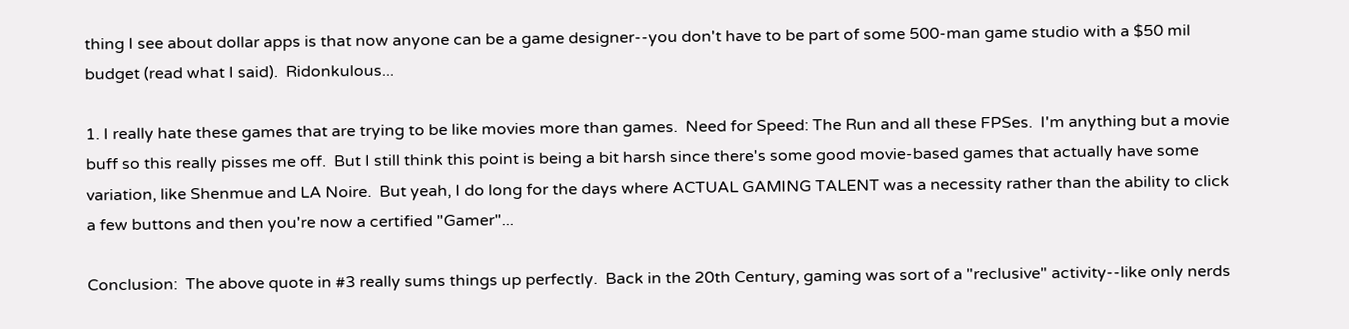thing I see about dollar apps is that now anyone can be a game designer--you don't have to be part of some 500-man game studio with a $50 mil budget (read what I said).  Ridonkulous...

1. I really hate these games that are trying to be like movies more than games.  Need for Speed: The Run and all these FPSes.  I'm anything but a movie buff so this really pisses me off.  But I still think this point is being a bit harsh since there's some good movie-based games that actually have some variation, like Shenmue and LA Noire.  But yeah, I do long for the days where ACTUAL GAMING TALENT was a necessity rather than the ability to click a few buttons and then you're now a certified "Gamer"...

Conclusion:  The above quote in #3 really sums things up perfectly.  Back in the 20th Century, gaming was sort of a "reclusive" activity--like only nerds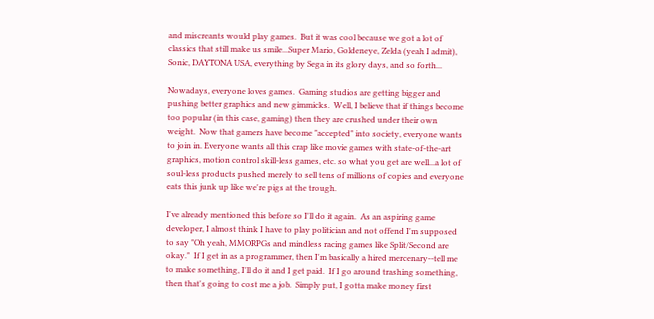and miscreants would play games.  But it was cool because we got a lot of classics that still make us smile...Super Mario, Goldeneye, Zelda (yeah I admit), Sonic, DAYTONA USA, everything by Sega in its glory days, and so forth...

Nowadays, everyone loves games.  Gaming studios are getting bigger and pushing better graphics and new gimmicks.  Well, I believe that if things become too popular (in this case, gaming) then they are crushed under their own weight.  Now that gamers have become "accepted" into society, everyone wants to join in. Everyone wants all this crap like movie games with state-of-the-art graphics, motion control skill-less games, etc. so what you get are well...a lot of soul-less products pushed merely to sell tens of millions of copies and everyone eats this junk up like we're pigs at the trough.

I've already mentioned this before so I'll do it again.  As an aspiring game developer, I almost think I have to play politician and not offend I'm supposed to say "Oh yeah, MMORPGs and mindless racing games like Split/Second are okay."  If I get in as a programmer, then I'm basically a hired mercenary--tell me to make something, I'll do it and I get paid.  If I go around trashing something, then that's going to cost me a job.  Simply put, I gotta make money first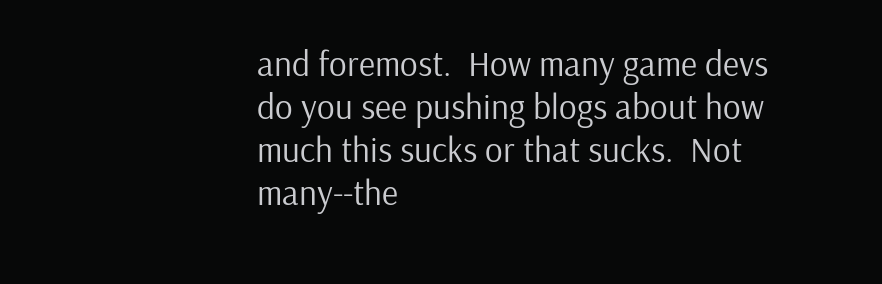and foremost.  How many game devs do you see pushing blogs about how much this sucks or that sucks.  Not many--the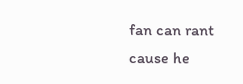fan can rant cause he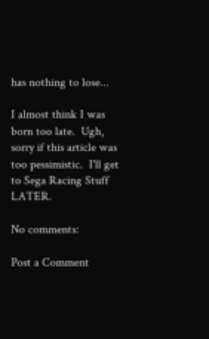has nothing to lose...

I almost think I was born too late.  Ugh, sorry if this article was too pessimistic.  I'll get to Sega Racing Stuff LATER.

No comments:

Post a Comment